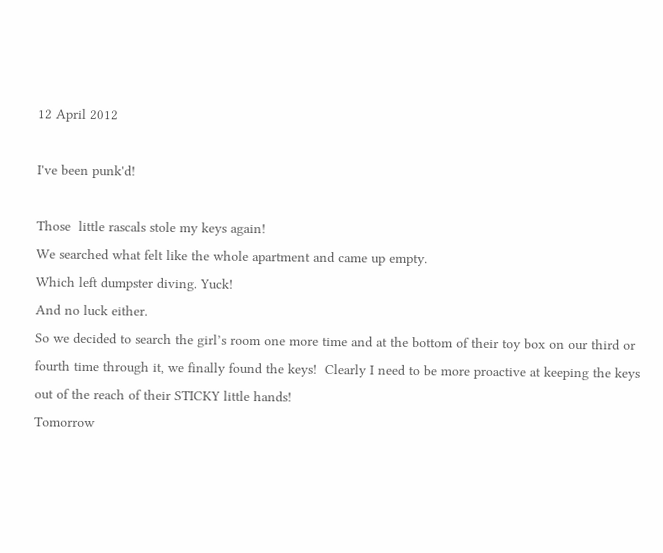12 April 2012

I've been punk'd!

Those  little rascals stole my keys again!
We searched what felt like the whole apartment and came up empty.
Which left dumpster diving. Yuck!
And no luck either.
So we decided to search the girl’s room one more time and at the bottom of their toy box on our third or fourth time through it, we finally found the keys!  Clearly I need to be more proactive at keeping the keys out of the reach of their STICKY little hands!
Tomorrow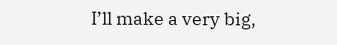I’ll make a very big,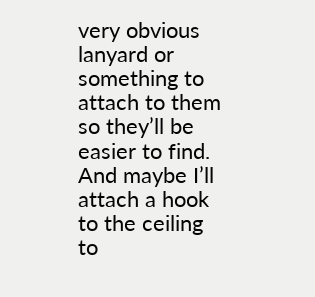very obvious lanyard or something to attach to them so they’ll be easier to find.
And maybe I’ll attach a hook to the ceiling to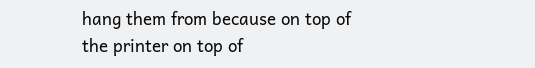hang them from because on top of the printer on top of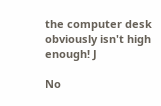the computer desk obviously isn't high enough! J

No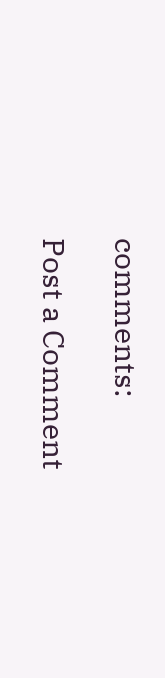comments:

Post a Comment